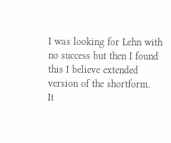I was looking for Lehn with no success but then I found this I believe extended version of the shortform.
It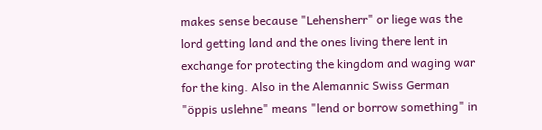makes sense because "Lehensherr" or liege was the lord getting land and the ones living there lent in exchange for protecting the kingdom and waging war for the king. Also in the Alemannic Swiss German "öppis uslehne" means "lend or borrow something" in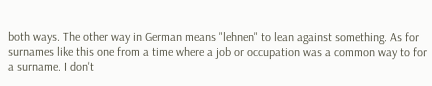both ways. The other way in German means "lehnen" to lean against something. As for surnames like this one from a time where a job or occupation was a common way to for a surname. I don't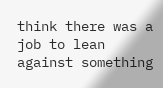think there was a job to lean against something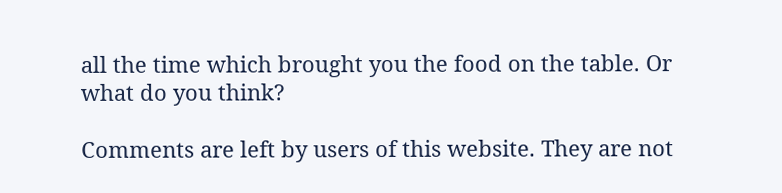all the time which brought you the food on the table. Or what do you think?

Comments are left by users of this website. They are not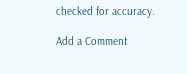checked for accuracy.

Add a Comment